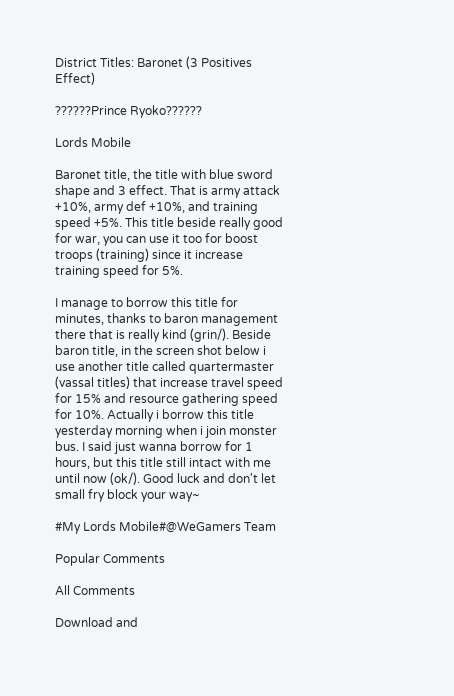District Titles: Baronet (3 Positives Effect)

??????Prince Ryoko??????

Lords Mobile

Baronet title, the title with blue sword shape and 3 effect. That is army attack +10%, army def +10%, and training speed +5%. This title beside really good for war, you can use it too for boost troops (training) since it increase training speed for 5%.

I manage to borrow this title for minutes, thanks to baron management there that is really kind (grin/). Beside baron title, in the screen shot below i use another title called quartermaster (vassal titles) that increase travel speed for 15% and resource gathering speed for 10%. Actually i borrow this title yesterday morning when i join monster bus. I said just wanna borrow for 1 hours, but this title still intact with me until now (ok/). Good luck and don't let small fry block your way~

#My Lords Mobile#@WeGamers Team

Popular Comments

All Comments

Download and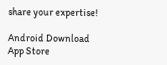share your expertise!

Android Download
App Store